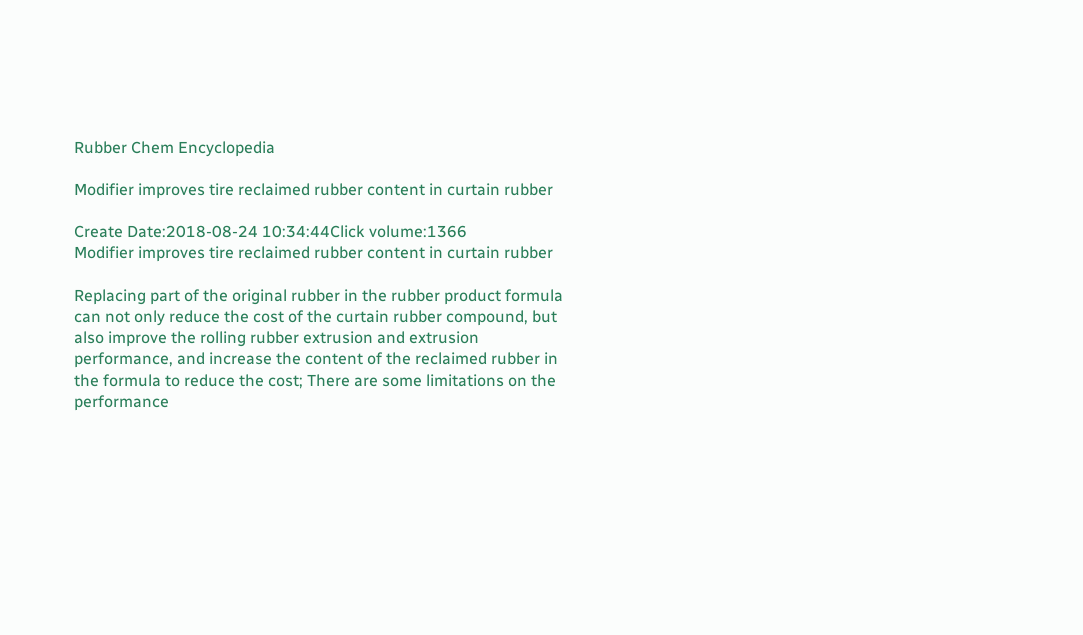Rubber Chem Encyclopedia

Modifier improves tire reclaimed rubber content in curtain rubber

Create Date:2018-08-24 10:34:44Click volume:1366
Modifier improves tire reclaimed rubber content in curtain rubber

Replacing part of the original rubber in the rubber product formula can not only reduce the cost of the curtain rubber compound, but also improve the rolling rubber extrusion and extrusion performance, and increase the content of the reclaimed rubber in the formula to reduce the cost; There are some limitations on the performance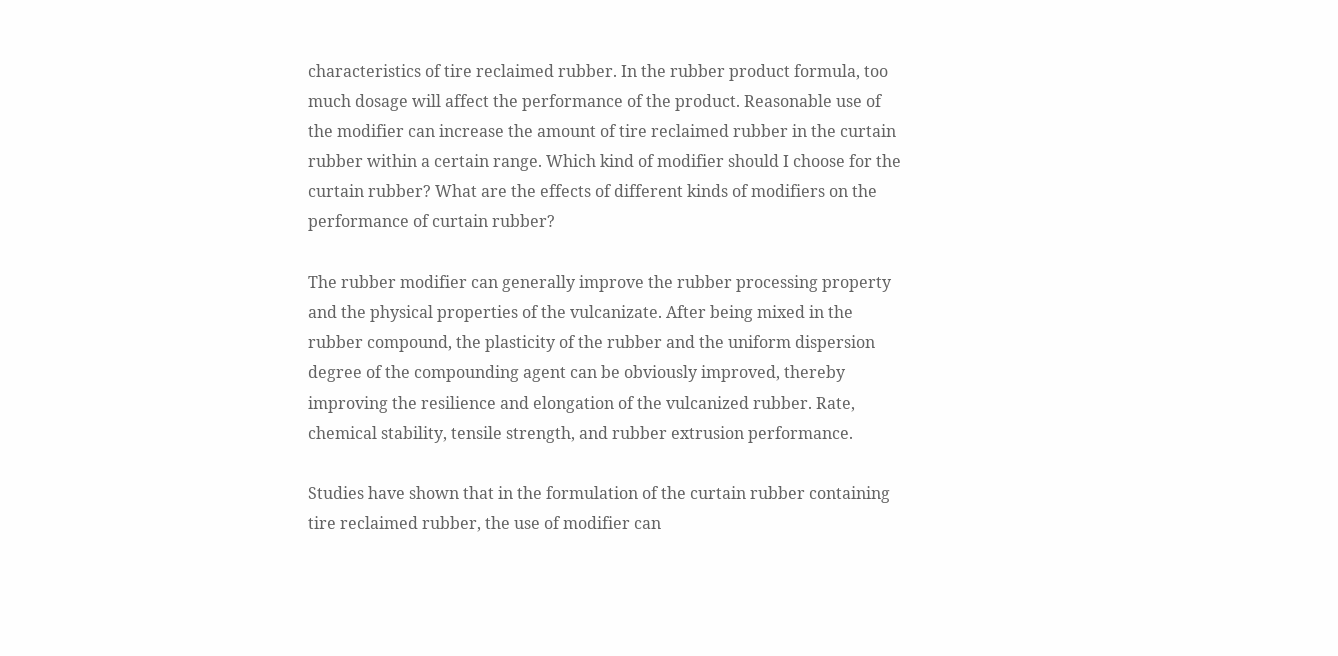characteristics of tire reclaimed rubber. In the rubber product formula, too much dosage will affect the performance of the product. Reasonable use of the modifier can increase the amount of tire reclaimed rubber in the curtain rubber within a certain range. Which kind of modifier should I choose for the curtain rubber? What are the effects of different kinds of modifiers on the performance of curtain rubber?

The rubber modifier can generally improve the rubber processing property and the physical properties of the vulcanizate. After being mixed in the rubber compound, the plasticity of the rubber and the uniform dispersion degree of the compounding agent can be obviously improved, thereby improving the resilience and elongation of the vulcanized rubber. Rate, chemical stability, tensile strength, and rubber extrusion performance.

Studies have shown that in the formulation of the curtain rubber containing tire reclaimed rubber, the use of modifier can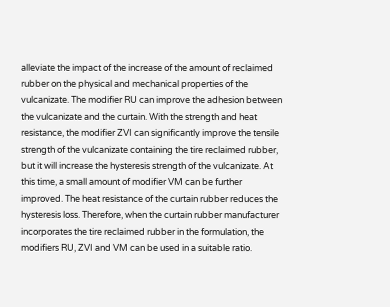alleviate the impact of the increase of the amount of reclaimed rubber on the physical and mechanical properties of the vulcanizate. The modifier RU can improve the adhesion between the vulcanizate and the curtain. With the strength and heat resistance, the modifier ZVI can significantly improve the tensile strength of the vulcanizate containing the tire reclaimed rubber, but it will increase the hysteresis strength of the vulcanizate. At this time, a small amount of modifier VM can be further improved. The heat resistance of the curtain rubber reduces the hysteresis loss. Therefore, when the curtain rubber manufacturer incorporates the tire reclaimed rubber in the formulation, the modifiers RU, ZVI and VM can be used in a suitable ratio.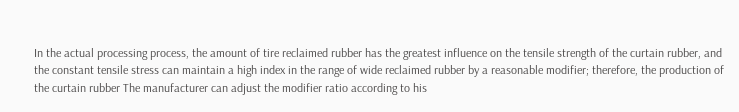In the actual processing process, the amount of tire reclaimed rubber has the greatest influence on the tensile strength of the curtain rubber, and the constant tensile stress can maintain a high index in the range of wide reclaimed rubber by a reasonable modifier; therefore, the production of the curtain rubber The manufacturer can adjust the modifier ratio according to his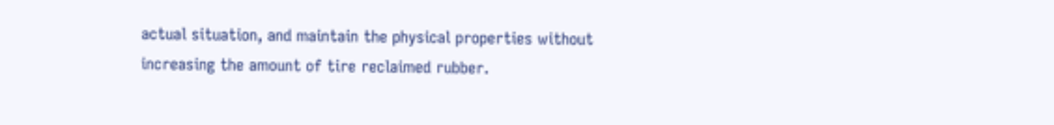actual situation, and maintain the physical properties without increasing the amount of tire reclaimed rubber.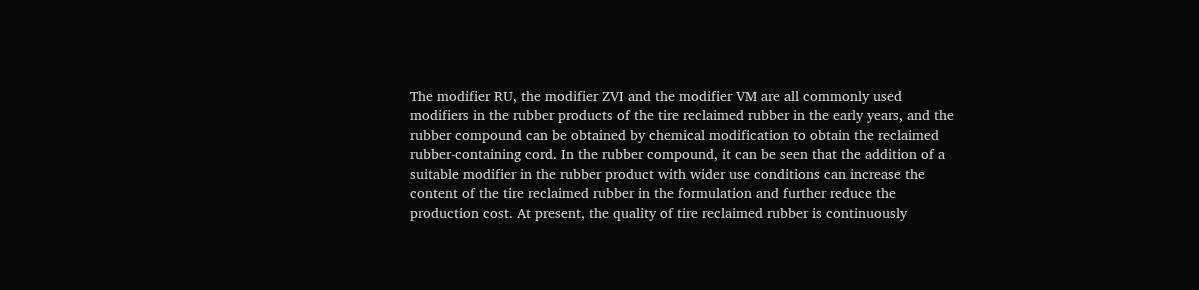The modifier RU, the modifier ZVI and the modifier VM are all commonly used modifiers in the rubber products of the tire reclaimed rubber in the early years, and the rubber compound can be obtained by chemical modification to obtain the reclaimed rubber-containing cord. In the rubber compound, it can be seen that the addition of a suitable modifier in the rubber product with wider use conditions can increase the content of the tire reclaimed rubber in the formulation and further reduce the production cost. At present, the quality of tire reclaimed rubber is continuously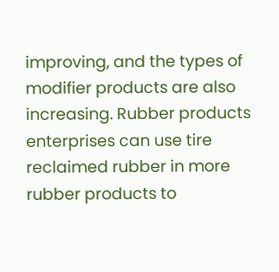improving, and the types of modifier products are also increasing. Rubber products enterprises can use tire reclaimed rubber in more rubber products to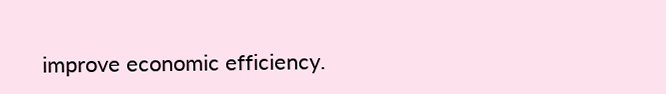improve economic efficiency.